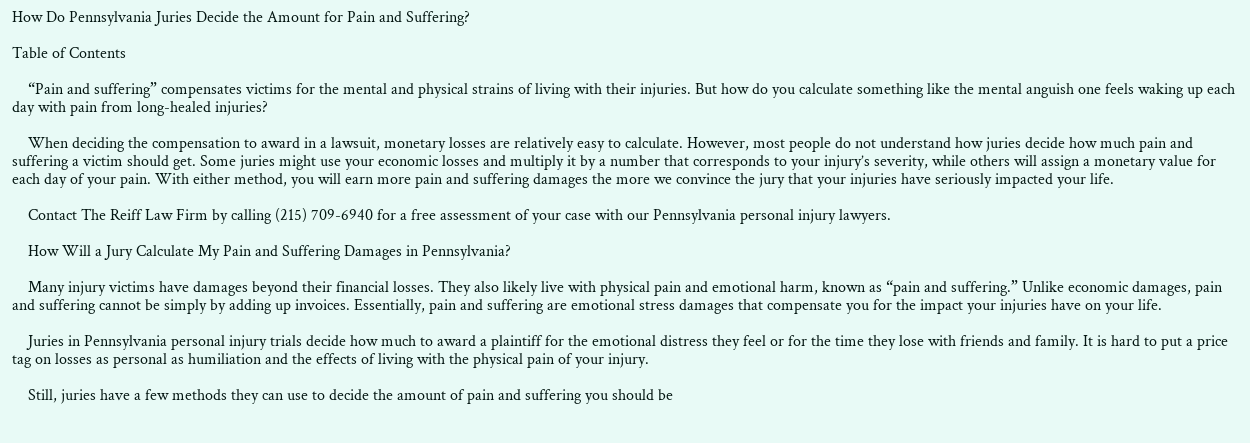How Do Pennsylvania Juries Decide the Amount for Pain and Suffering?

Table of Contents

    “Pain and suffering” compensates victims for the mental and physical strains of living with their injuries. But how do you calculate something like the mental anguish one feels waking up each day with pain from long-healed injuries?

    When deciding the compensation to award in a lawsuit, monetary losses are relatively easy to calculate. However, most people do not understand how juries decide how much pain and suffering a victim should get. Some juries might use your economic losses and multiply it by a number that corresponds to your injury’s severity, while others will assign a monetary value for each day of your pain. With either method, you will earn more pain and suffering damages the more we convince the jury that your injuries have seriously impacted your life.

    Contact The Reiff Law Firm by calling (215) 709-6940 for a free assessment of your case with our Pennsylvania personal injury lawyers.

    How Will a Jury Calculate My Pain and Suffering Damages in Pennsylvania?

    Many injury victims have damages beyond their financial losses. They also likely live with physical pain and emotional harm, known as “pain and suffering.” Unlike economic damages, pain and suffering cannot be simply by adding up invoices. Essentially, pain and suffering are emotional stress damages that compensate you for the impact your injuries have on your life.

    Juries in Pennsylvania personal injury trials decide how much to award a plaintiff for the emotional distress they feel or for the time they lose with friends and family. It is hard to put a price tag on losses as personal as humiliation and the effects of living with the physical pain of your injury.

    Still, juries have a few methods they can use to decide the amount of pain and suffering you should be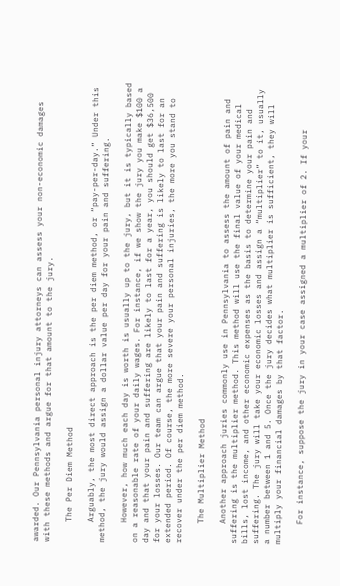awarded. Our Pennsylvania personal injury attorneys can assess your non-economic damages with these methods and argue for that amount to the jury.

    The Per Diem Method

    Arguably, the most direct approach is the per diem method, or “pay-per-day.” Under this method, the jury would assign a dollar value per day for your pain and suffering.

    However, how much each day is worth is usually up to the jury, but it is typically based on a reasonable rate of your daily wages. For instance, if we show the jury you make $100 a day and that your pain and suffering are likely to last for a year, you should get $36,500 for your losses. Our team can argue that your pain and suffering is likely to last for an extended period. Of course, the more severe your personal injuries, the more you stand to recover under the per diem method.

    The Multiplier Method

    Another approach juries commonly use in Pennsylvania to assess the amount of pain and suffering is the multiplier method. This method will use the final value of your medical bills, lost income, and other economic expenses as the basis to determine your pain and suffering. The jury will take your economic losses and assign a “multiplier” to it, usually a number between 1 and 5. Once the jury decides what multiplier is sufficient, they will multiply your financial damages by that factor.

    For instance, suppose the jury in your case assigned a multiplier of 2. If your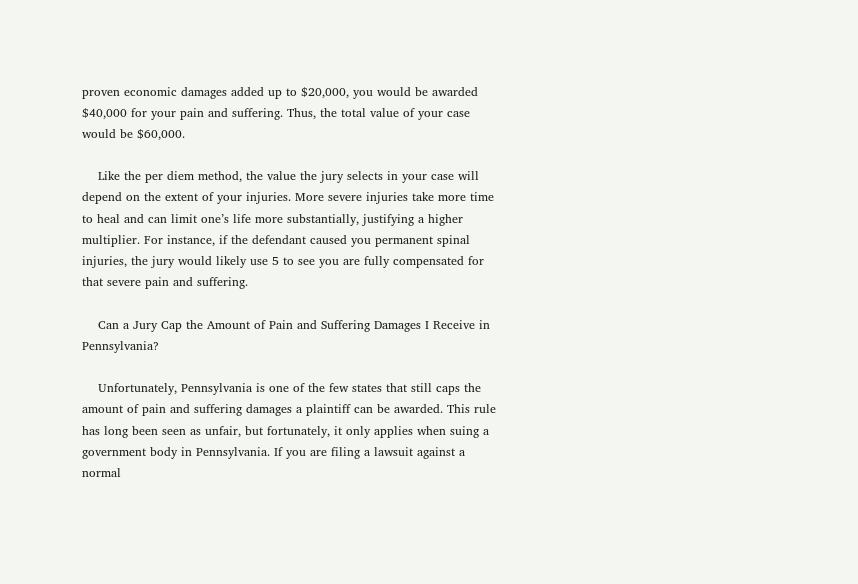proven economic damages added up to $20,000, you would be awarded $40,000 for your pain and suffering. Thus, the total value of your case would be $60,000.

    Like the per diem method, the value the jury selects in your case will depend on the extent of your injuries. More severe injuries take more time to heal and can limit one’s life more substantially, justifying a higher multiplier. For instance, if the defendant caused you permanent spinal injuries, the jury would likely use 5 to see you are fully compensated for that severe pain and suffering.

    Can a Jury Cap the Amount of Pain and Suffering Damages I Receive in Pennsylvania?

    Unfortunately, Pennsylvania is one of the few states that still caps the amount of pain and suffering damages a plaintiff can be awarded. This rule has long been seen as unfair, but fortunately, it only applies when suing a government body in Pennsylvania. If you are filing a lawsuit against a normal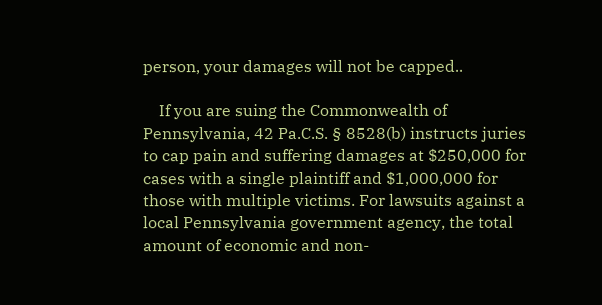person, your damages will not be capped..

    If you are suing the Commonwealth of Pennsylvania, 42 Pa.C.S. § 8528(b) instructs juries to cap pain and suffering damages at $250,000 for cases with a single plaintiff and $1,000,000 for those with multiple victims. For lawsuits against a local Pennsylvania government agency, the total amount of economic and non-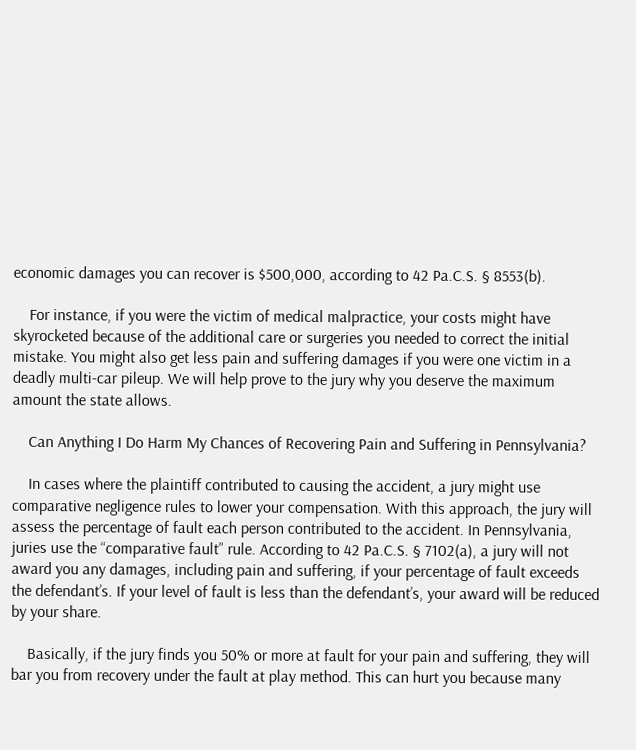economic damages you can recover is $500,000, according to 42 Pa.C.S. § 8553(b).

    For instance, if you were the victim of medical malpractice, your costs might have skyrocketed because of the additional care or surgeries you needed to correct the initial mistake. You might also get less pain and suffering damages if you were one victim in a deadly multi-car pileup. We will help prove to the jury why you deserve the maximum amount the state allows.

    Can Anything I Do Harm My Chances of Recovering Pain and Suffering in Pennsylvania?

    In cases where the plaintiff contributed to causing the accident, a jury might use comparative negligence rules to lower your compensation. With this approach, the jury will assess the percentage of fault each person contributed to the accident. In Pennsylvania, juries use the “comparative fault” rule. According to 42 Pa.C.S. § 7102(a), a jury will not award you any damages, including pain and suffering, if your percentage of fault exceeds the defendant’s. If your level of fault is less than the defendant’s, your award will be reduced by your share.

    Basically, if the jury finds you 50% or more at fault for your pain and suffering, they will bar you from recovery under the fault at play method. This can hurt you because many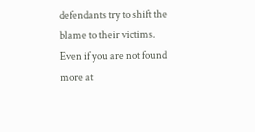defendants try to shift the blame to their victims. Even if you are not found more at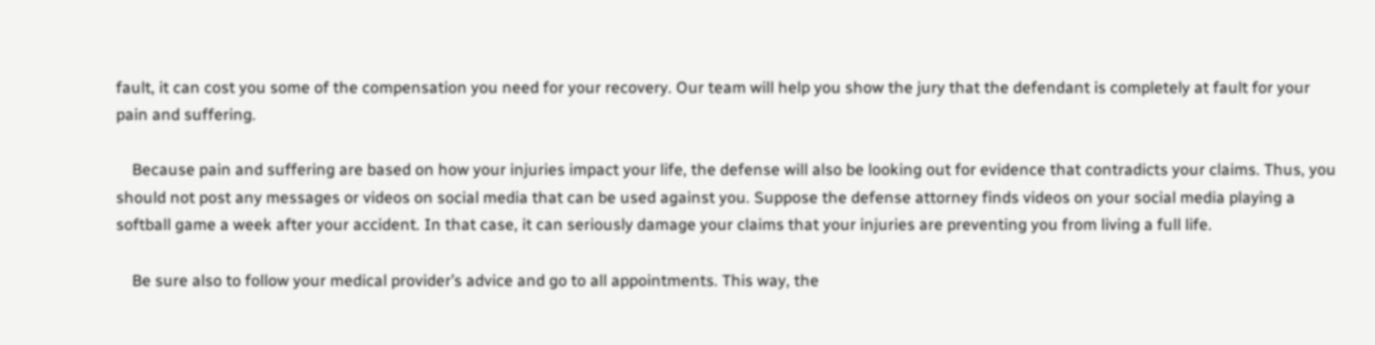fault, it can cost you some of the compensation you need for your recovery. Our team will help you show the jury that the defendant is completely at fault for your pain and suffering.

    Because pain and suffering are based on how your injuries impact your life, the defense will also be looking out for evidence that contradicts your claims. Thus, you should not post any messages or videos on social media that can be used against you. Suppose the defense attorney finds videos on your social media playing a softball game a week after your accident. In that case, it can seriously damage your claims that your injuries are preventing you from living a full life.

    Be sure also to follow your medical provider’s advice and go to all appointments. This way, the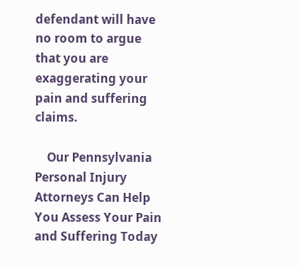defendant will have no room to argue that you are exaggerating your pain and suffering claims.

    Our Pennsylvania Personal Injury Attorneys Can Help You Assess Your Pain and Suffering Today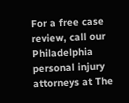For a free case review, call our Philadelphia personal injury attorneys at The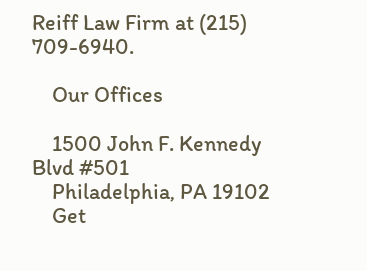Reiff Law Firm at (215) 709-6940.

    Our Offices

    1500 John F. Kennedy Blvd #501
    Philadelphia, PA 19102
    Get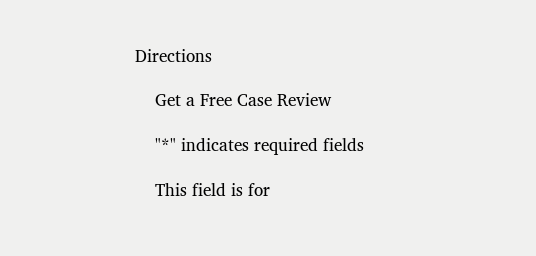Directions

    Get a Free Case Review

    "*" indicates required fields

    This field is for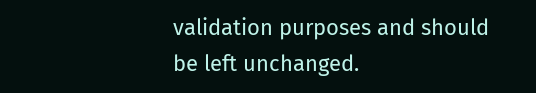validation purposes and should be left unchanged.